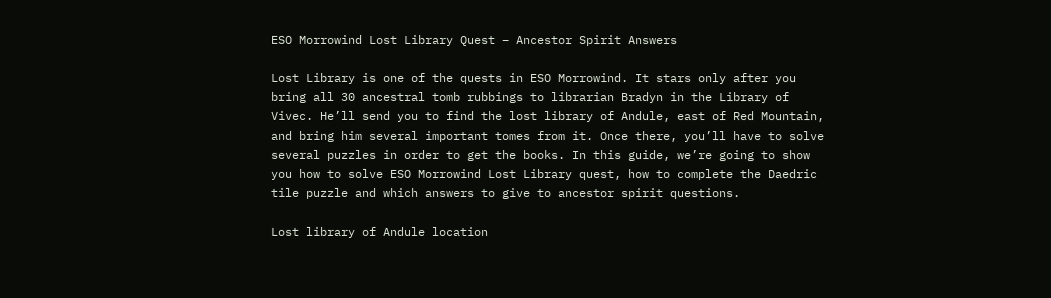ESO Morrowind Lost Library Quest – Ancestor Spirit Answers

Lost Library is one of the quests in ESO Morrowind. It stars only after you bring all 30 ancestral tomb rubbings to librarian Bradyn in the Library of Vivec. He’ll send you to find the lost library of Andule, east of Red Mountain, and bring him several important tomes from it. Once there, you’ll have to solve several puzzles in order to get the books. In this guide, we’re going to show you how to solve ESO Morrowind Lost Library quest, how to complete the Daedric tile puzzle and which answers to give to ancestor spirit questions.

Lost library of Andule location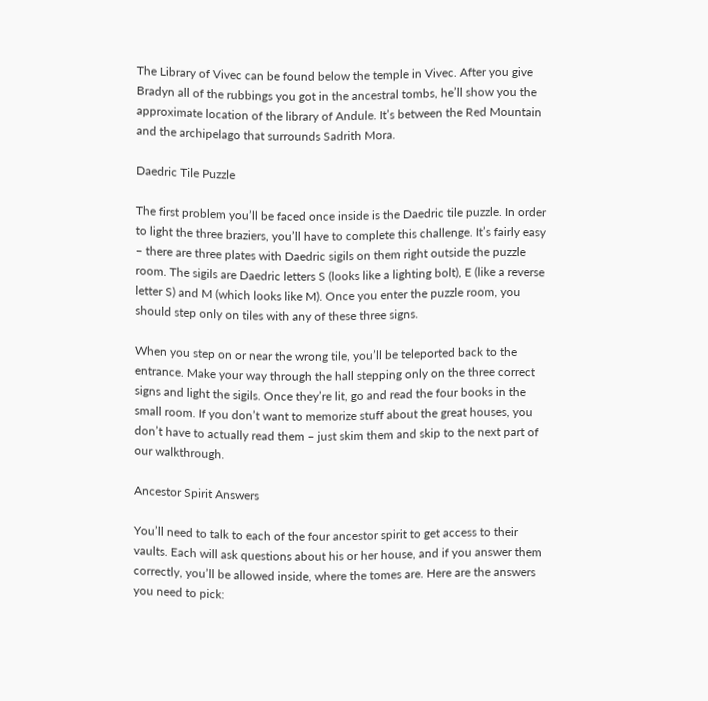The Library of Vivec can be found below the temple in Vivec. After you give Bradyn all of the rubbings you got in the ancestral tombs, he’ll show you the approximate location of the library of Andule. It’s between the Red Mountain and the archipelago that surrounds Sadrith Mora.

Daedric Tile Puzzle

The first problem you’ll be faced once inside is the Daedric tile puzzle. In order to light the three braziers, you’ll have to complete this challenge. It’s fairly easy – there are three plates with Daedric sigils on them right outside the puzzle room. The sigils are Daedric letters S (looks like a lighting bolt), E (like a reverse letter S) and M (which looks like M). Once you enter the puzzle room, you should step only on tiles with any of these three signs.

When you step on or near the wrong tile, you’ll be teleported back to the entrance. Make your way through the hall stepping only on the three correct signs and light the sigils. Once they’re lit, go and read the four books in the small room. If you don’t want to memorize stuff about the great houses, you don’t have to actually read them – just skim them and skip to the next part of our walkthrough.

Ancestor Spirit Answers

You’ll need to talk to each of the four ancestor spirit to get access to their vaults. Each will ask questions about his or her house, and if you answer them correctly, you’ll be allowed inside, where the tomes are. Here are the answers you need to pick: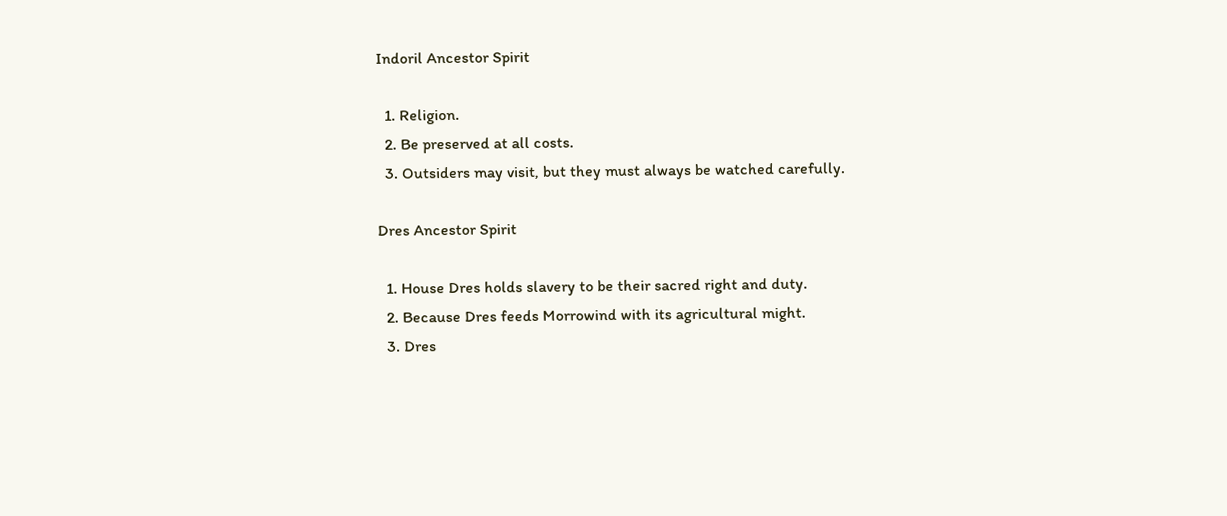Indoril Ancestor Spirit

  1. Religion.
  2. Be preserved at all costs.
  3. Outsiders may visit, but they must always be watched carefully.

Dres Ancestor Spirit

  1. House Dres holds slavery to be their sacred right and duty.
  2. Because Dres feeds Morrowind with its agricultural might.
  3. Dres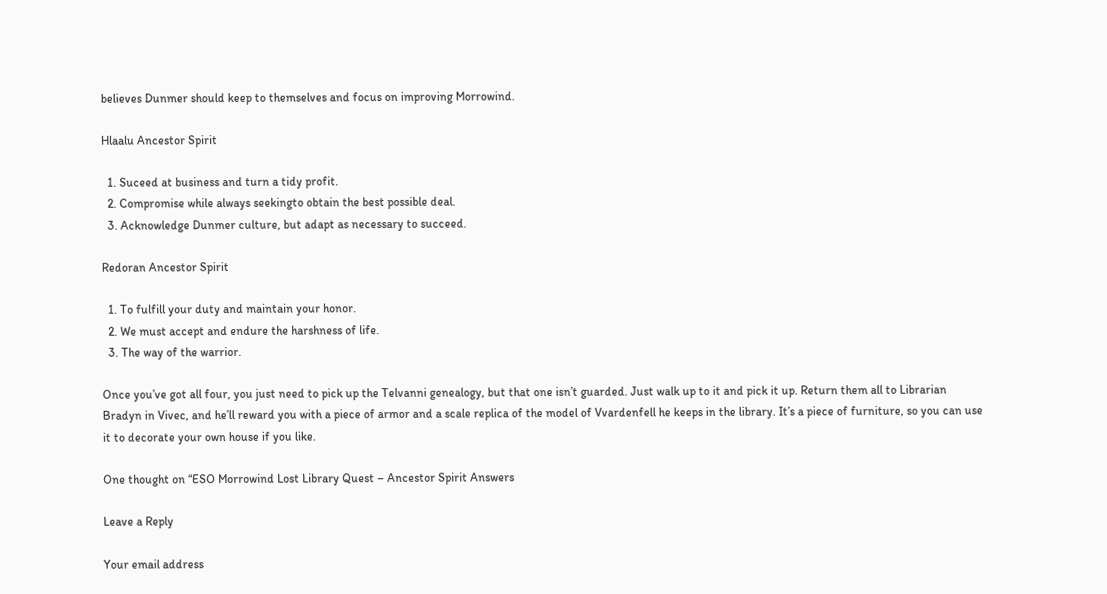believes Dunmer should keep to themselves and focus on improving Morrowind.

Hlaalu Ancestor Spirit

  1. Suceed at business and turn a tidy profit.
  2. Compromise while always seekingto obtain the best possible deal.
  3. Acknowledge Dunmer culture, but adapt as necessary to succeed.

Redoran Ancestor Spirit

  1. To fulfill your duty and maintain your honor.
  2. We must accept and endure the harshness of life.
  3. The way of the warrior.

Once you’ve got all four, you just need to pick up the Telvanni genealogy, but that one isn’t guarded. Just walk up to it and pick it up. Return them all to Librarian Bradyn in Vivec, and he’ll reward you with a piece of armor and a scale replica of the model of Vvardenfell he keeps in the library. It’s a piece of furniture, so you can use it to decorate your own house if you like.

One thought on “ESO Morrowind Lost Library Quest – Ancestor Spirit Answers

Leave a Reply

Your email address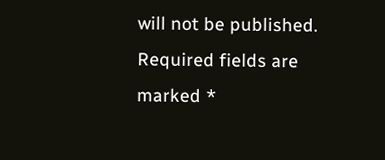will not be published. Required fields are marked *